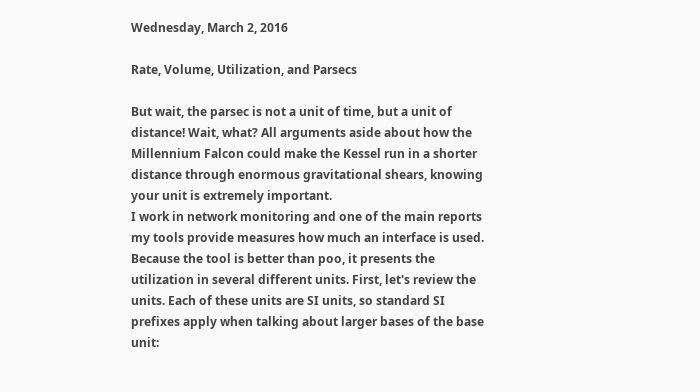Wednesday, March 2, 2016

Rate, Volume, Utilization, and Parsecs

But wait, the parsec is not a unit of time, but a unit of distance! Wait, what? All arguments aside about how the Millennium Falcon could make the Kessel run in a shorter distance through enormous gravitational shears, knowing your unit is extremely important.
I work in network monitoring and one of the main reports my tools provide measures how much an interface is used. Because the tool is better than poo, it presents the utilization in several different units. First, let's review the units. Each of these units are SI units, so standard SI prefixes apply when talking about larger bases of the base unit: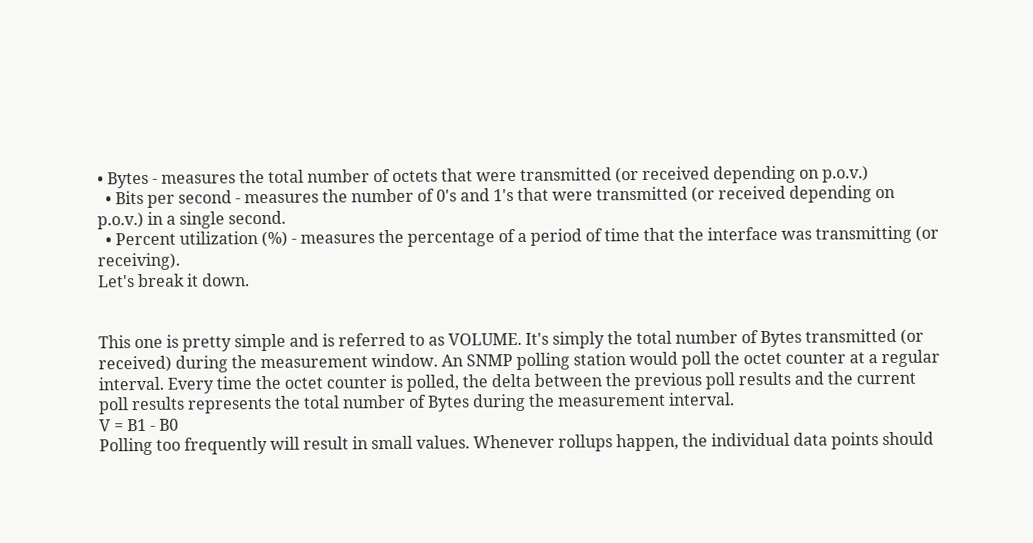• Bytes - measures the total number of octets that were transmitted (or received depending on p.o.v.)
  • Bits per second - measures the number of 0's and 1's that were transmitted (or received depending on p.o.v.) in a single second.
  • Percent utilization (%) - measures the percentage of a period of time that the interface was transmitting (or receiving).
Let's break it down.


This one is pretty simple and is referred to as VOLUME. It's simply the total number of Bytes transmitted (or received) during the measurement window. An SNMP polling station would poll the octet counter at a regular interval. Every time the octet counter is polled, the delta between the previous poll results and the current poll results represents the total number of Bytes during the measurement interval.
V = B1 - B0
Polling too frequently will result in small values. Whenever rollups happen, the individual data points should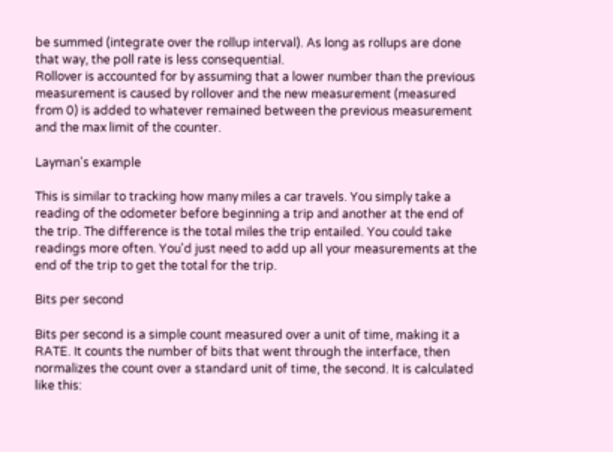be summed (integrate over the rollup interval). As long as rollups are done that way, the poll rate is less consequential.
Rollover is accounted for by assuming that a lower number than the previous measurement is caused by rollover and the new measurement (measured from 0) is added to whatever remained between the previous measurement and the max limit of the counter.

Layman's example

This is similar to tracking how many miles a car travels. You simply take a reading of the odometer before beginning a trip and another at the end of the trip. The difference is the total miles the trip entailed. You could take readings more often. You'd just need to add up all your measurements at the end of the trip to get the total for the trip.

Bits per second

Bits per second is a simple count measured over a unit of time, making it a RATE. It counts the number of bits that went through the interface, then normalizes the count over a standard unit of time, the second. It is calculated like this: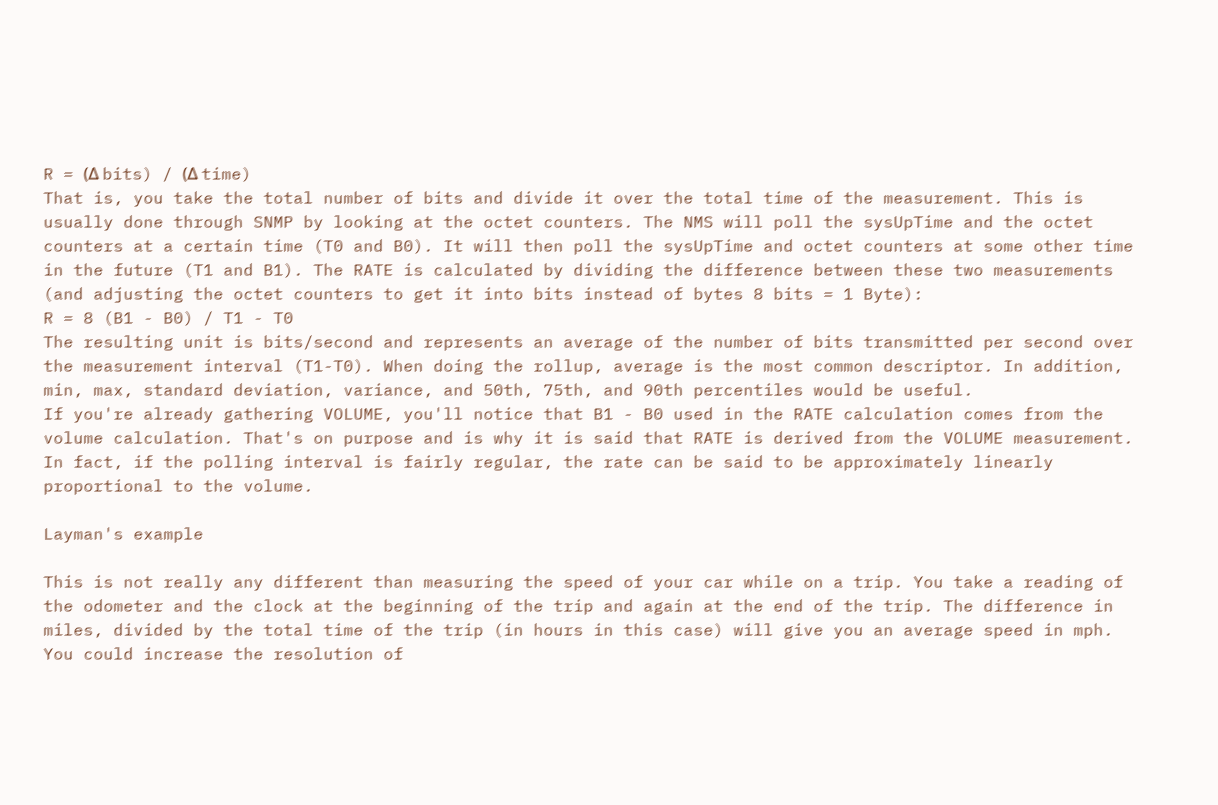R = (Δ bits) / (Δ time)
That is, you take the total number of bits and divide it over the total time of the measurement. This is usually done through SNMP by looking at the octet counters. The NMS will poll the sysUpTime and the octet counters at a certain time (T0 and B0). It will then poll the sysUpTime and octet counters at some other time in the future (T1 and B1). The RATE is calculated by dividing the difference between these two measurements (and adjusting the octet counters to get it into bits instead of bytes 8 bits = 1 Byte):
R = 8 (B1 - B0) / T1 - T0
The resulting unit is bits/second and represents an average of the number of bits transmitted per second over the measurement interval (T1-T0). When doing the rollup, average is the most common descriptor. In addition, min, max, standard deviation, variance, and 50th, 75th, and 90th percentiles would be useful.
If you're already gathering VOLUME, you'll notice that B1 - B0 used in the RATE calculation comes from the volume calculation. That's on purpose and is why it is said that RATE is derived from the VOLUME measurement. In fact, if the polling interval is fairly regular, the rate can be said to be approximately linearly proportional to the volume.

Layman's example

This is not really any different than measuring the speed of your car while on a trip. You take a reading of the odometer and the clock at the beginning of the trip and again at the end of the trip. The difference in miles, divided by the total time of the trip (in hours in this case) will give you an average speed in mph. You could increase the resolution of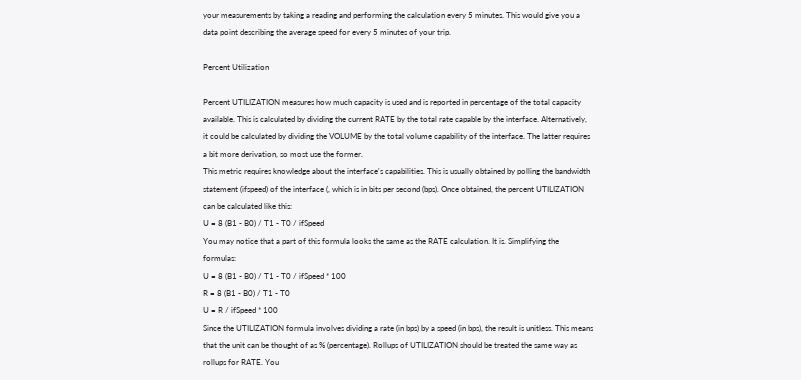your measurements by taking a reading and performing the calculation every 5 minutes. This would give you a data point describing the average speed for every 5 minutes of your trip.

Percent Utilization

Percent UTILIZATION measures how much capacity is used and is reported in percentage of the total capacity available. This is calculated by dividing the current RATE by the total rate capable by the interface. Alternatively, it could be calculated by dividing the VOLUME by the total volume capability of the interface. The latter requires a bit more derivation, so most use the former.
This metric requires knowledge about the interface's capabilities. This is usually obtained by polling the bandwidth statement (ifspeed) of the interface (, which is in bits per second (bps). Once obtained, the percent UTILIZATION can be calculated like this:
U = 8 (B1 - B0) / T1 - T0 / ifSpeed
You may notice that a part of this formula looks the same as the RATE calculation. It is. Simplifying the formulas:
U = 8 (B1 - B0) / T1 - T0 / ifSpeed * 100
R = 8 (B1 - B0) / T1 - T0
U = R / ifSpeed * 100
Since the UTILIZATION formula involves dividing a rate (in bps) by a speed (in bps), the result is unitless. This means that the unit can be thought of as % (percentage). Rollups of UTILIZATION should be treated the same way as rollups for RATE. You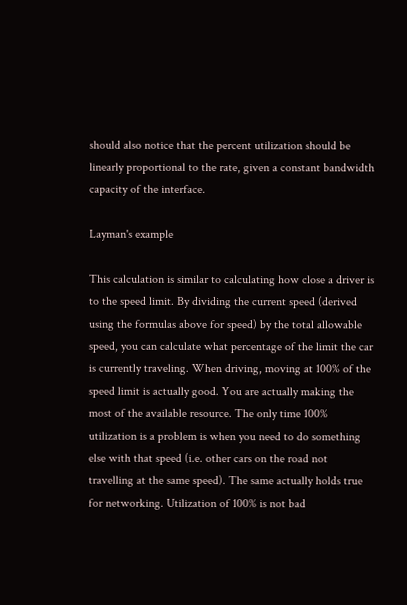should also notice that the percent utilization should be linearly proportional to the rate, given a constant bandwidth capacity of the interface.

Layman's example

This calculation is similar to calculating how close a driver is to the speed limit. By dividing the current speed (derived using the formulas above for speed) by the total allowable speed, you can calculate what percentage of the limit the car is currently traveling. When driving, moving at 100% of the speed limit is actually good. You are actually making the most of the available resource. The only time 100% utilization is a problem is when you need to do something else with that speed (i.e. other cars on the road not travelling at the same speed). The same actually holds true for networking. Utilization of 100% is not bad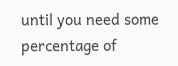until you need some percentage of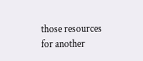those resources for another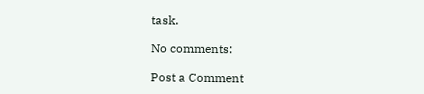task.

No comments:

Post a Comment